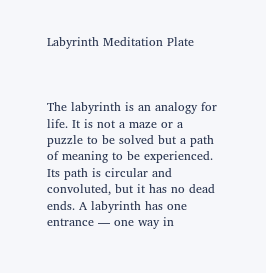Labyrinth Meditation Plate



The labyrinth is an analogy for life. It is not a maze or a puzzle to be solved but a path of meaning to be experienced. Its path is circular and convoluted, but it has no dead ends. A labyrinth has one entrance — one way in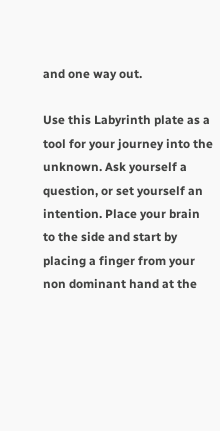and one way out.

Use this Labyrinth plate as a tool for your journey into the unknown. Ask yourself a question, or set yourself an intention. Place your brain to the side and start by placing a finger from your non dominant hand at the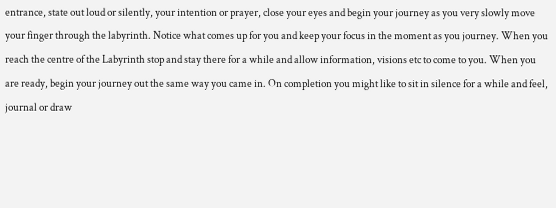entrance, state out loud or silently, your intention or prayer, close your eyes and begin your journey as you very slowly move your finger through the labyrinth. Notice what comes up for you and keep your focus in the moment as you journey. When you reach the centre of the Labyrinth stop and stay there for a while and allow information, visions etc to come to you. When you are ready, begin your journey out the same way you came in. On completion you might like to sit in silence for a while and feel, journal or draw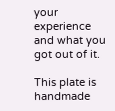your experience and what you got out of it.

This plate is handmade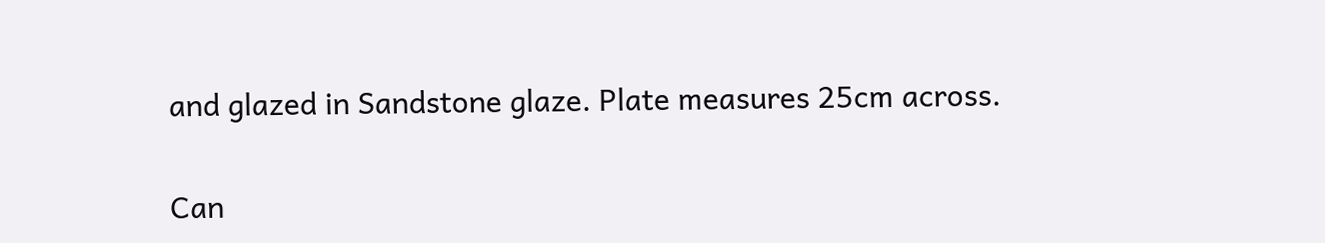and glazed in Sandstone glaze. Plate measures 25cm across.

Can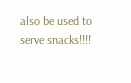also be used to serve snacks!!!!